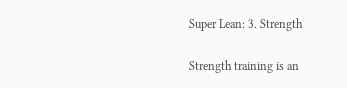Super Lean: 3. Strength

Strength training is an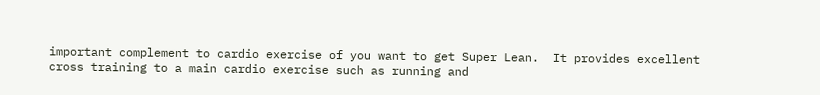important complement to cardio exercise of you want to get Super Lean.  It provides excellent cross training to a main cardio exercise such as running and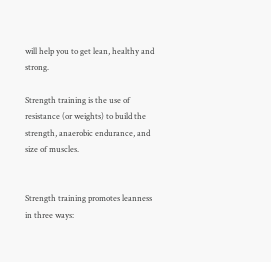will help you to get lean, healthy and strong.

Strength training is the use of resistance (or weights) to build the strength, anaerobic endurance, and size of muscles.


Strength training promotes leanness in three ways: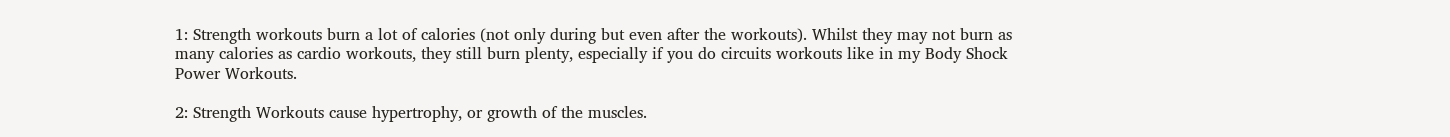1: Strength workouts burn a lot of calories (not only during but even after the workouts). Whilst they may not burn as many calories as cardio workouts, they still burn plenty, especially if you do circuits workouts like in my Body Shock Power Workouts.

2: Strength Workouts cause hypertrophy, or growth of the muscles.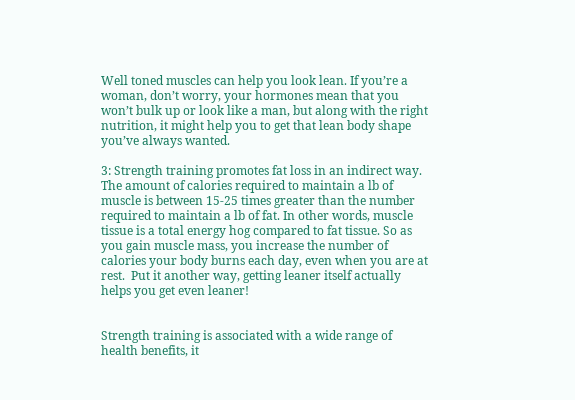Well toned muscles can help you look lean. If you’re a woman, don’t worry, your hormones mean that you won’t bulk up or look like a man, but along with the right nutrition, it might help you to get that lean body shape you’ve always wanted.

3: Strength training promotes fat loss in an indirect way. The amount of calories required to maintain a lb of muscle is between 15-25 times greater than the number required to maintain a lb of fat. In other words, muscle tissue is a total energy hog compared to fat tissue. So as you gain muscle mass, you increase the number of calories your body burns each day, even when you are at rest.  Put it another way, getting leaner itself actually helps you get even leaner!


Strength training is associated with a wide range of health benefits, it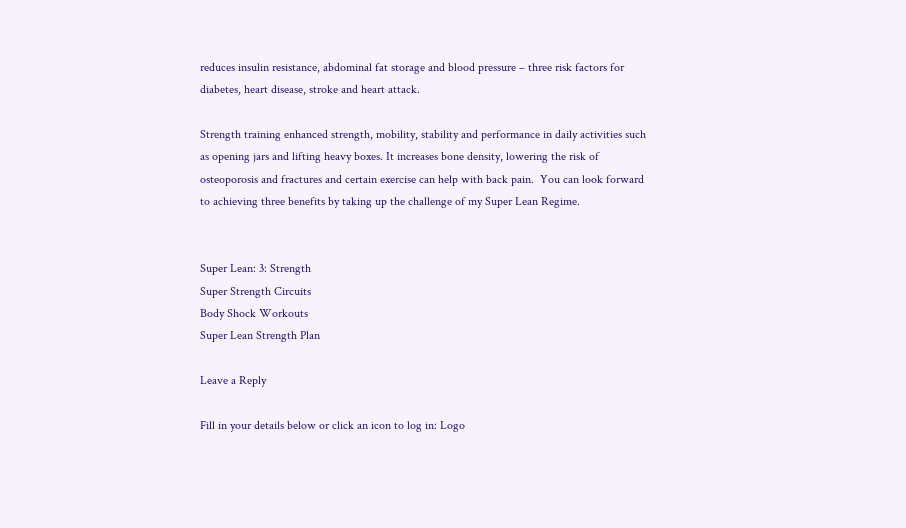reduces insulin resistance, abdominal fat storage and blood pressure – three risk factors for diabetes, heart disease, stroke and heart attack.

Strength training enhanced strength, mobility, stability and performance in daily activities such as opening jars and lifting heavy boxes. It increases bone density, lowering the risk of osteoporosis and fractures and certain exercise can help with back pain.  You can look forward to achieving three benefits by taking up the challenge of my Super Lean Regime.


Super Lean: 3: Strength
Super Strength Circuits
Body Shock Workouts
Super Lean Strength Plan

Leave a Reply

Fill in your details below or click an icon to log in: Logo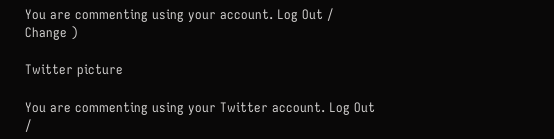You are commenting using your account. Log Out /  Change )

Twitter picture

You are commenting using your Twitter account. Log Out /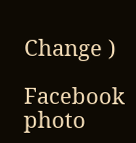Change )

Facebook photo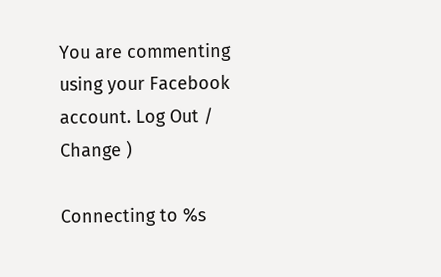You are commenting using your Facebook account. Log Out /  Change )

Connecting to %s